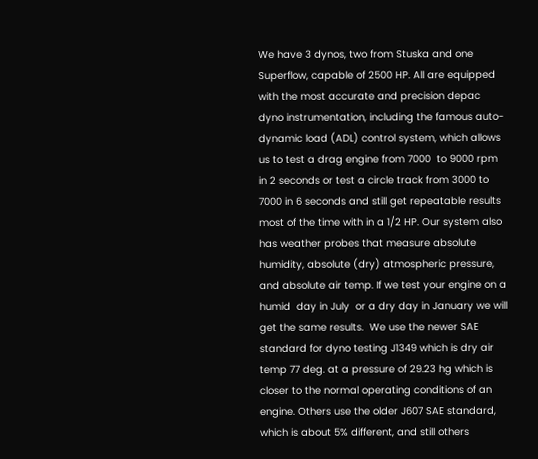We have 3 dynos, two from Stuska and one Superflow, capable of 2500 HP. All are equipped  with the most accurate and precision depac dyno instrumentation, including the famous auto-dynamic load (ADL) control system, which allows us to test a drag engine from 7000  to 9000 rpm in 2 seconds or test a circle track from 3000 to 7000 in 6 seconds and still get repeatable results most of the time with in a 1/2 HP. Our system also has weather probes that measure absolute humidity, absolute (dry) atmospheric pressure, and absolute air temp. If we test your engine on a humid  day in July  or a dry day in January we will get the same results.  We use the newer SAE standard for dyno testing J1349 which is dry air temp 77 deg. at a pressure of 29.23 hg which is closer to the normal operating conditions of an engine. Others use the older J607 SAE standard, which is about 5% different, and still others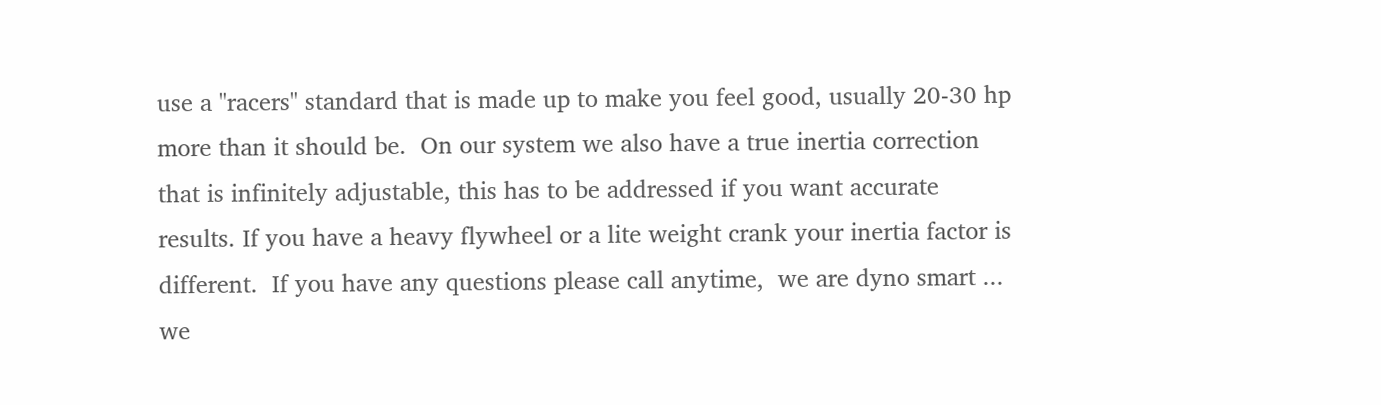use a "racers" standard that is made up to make you feel good, usually 20-30 hp more than it should be.  On our system we also have a true inertia correction that is infinitely adjustable, this has to be addressed if you want accurate results. If you have a heavy flywheel or a lite weight crank your inertia factor is different.  If you have any questions please call anytime,  we are dyno smart ... we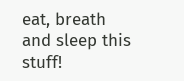eat, breath and sleep this stuff!